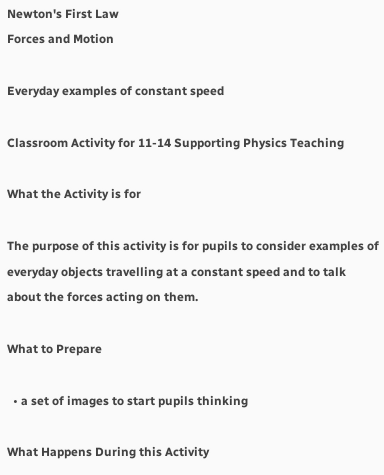Newton's First Law
Forces and Motion

Everyday examples of constant speed

Classroom Activity for 11-14 Supporting Physics Teaching

What the Activity is for

The purpose of this activity is for pupils to consider examples of everyday objects travelling at a constant speed and to talk about the forces acting on them.

What to Prepare

  • a set of images to start pupils thinking

What Happens During this Activity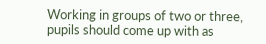Working in groups of two or three, pupils should come up with as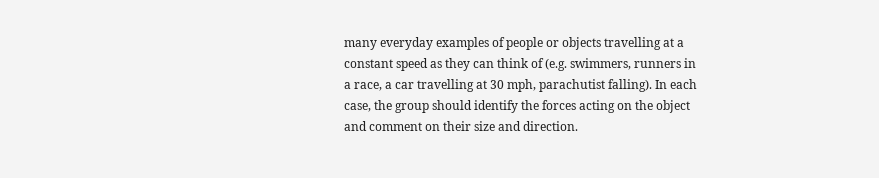many everyday examples of people or objects travelling at a constant speed as they can think of (e.g. swimmers, runners in a race, a car travelling at 30 mph, parachutist falling). In each case, the group should identify the forces acting on the object and comment on their size and direction.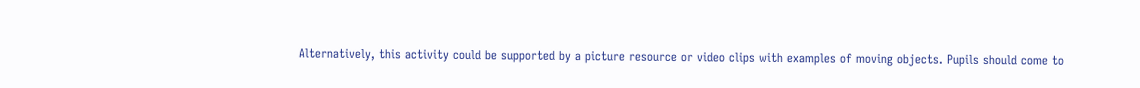Alternatively, this activity could be supported by a picture resource or video clips with examples of moving objects. Pupils should come to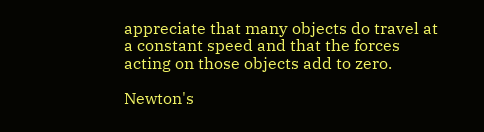appreciate that many objects do travel at a constant speed and that the forces acting on those objects add to zero.

Newton's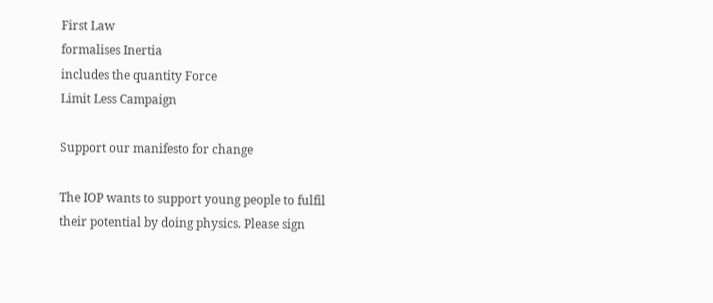First Law
formalises Inertia
includes the quantity Force
Limit Less Campaign

Support our manifesto for change

The IOP wants to support young people to fulfil their potential by doing physics. Please sign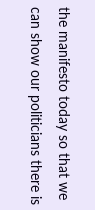the manifesto today so that we can show our politicians there is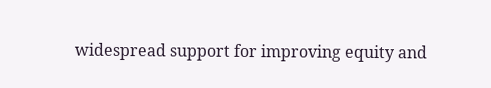widespread support for improving equity and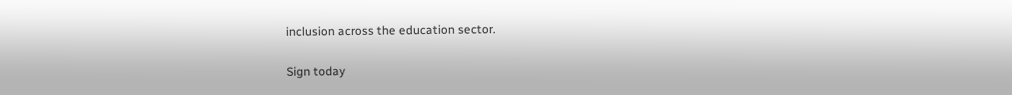inclusion across the education sector.

Sign today